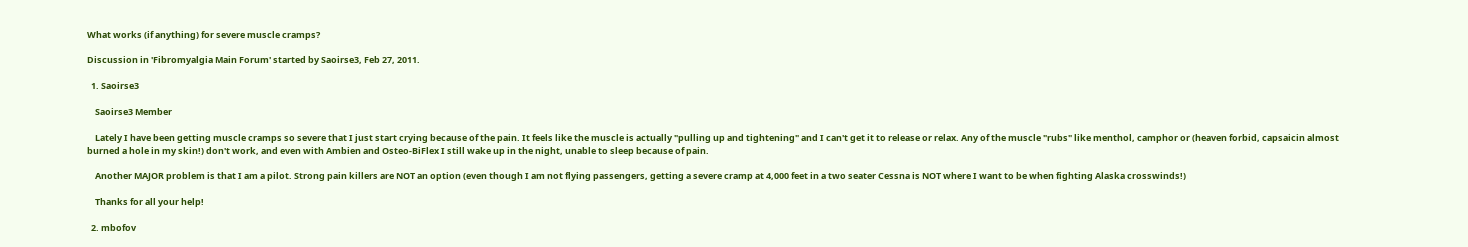What works (if anything) for severe muscle cramps?

Discussion in 'Fibromyalgia Main Forum' started by Saoirse3, Feb 27, 2011.

  1. Saoirse3

    Saoirse3 Member

    Lately I have been getting muscle cramps so severe that I just start crying because of the pain. It feels like the muscle is actually "pulling up and tightening" and I can't get it to release or relax. Any of the muscle "rubs" like menthol, camphor or (heaven forbid, capsaicin almost burned a hole in my skin!) don't work, and even with Ambien and Osteo-BiFlex I still wake up in the night, unable to sleep because of pain.

    Another MAJOR problem is that I am a pilot. Strong pain killers are NOT an option (even though I am not flying passengers, getting a severe cramp at 4,000 feet in a two seater Cessna is NOT where I want to be when fighting Alaska crosswinds!)

    Thanks for all your help!

  2. mbofov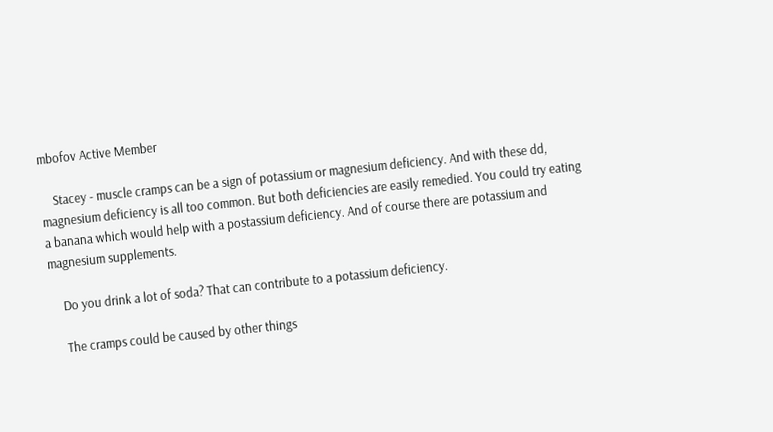mbofov Active Member

    Stacey - muscle cramps can be a sign of potassium or magnesium deficiency. And with these dd, magnesium deficiency is all too common. But both deficiencies are easily remedied. You could try eating a banana which would help with a postassium deficiency. And of course there are potassium and magnesium supplements.

    Do you drink a lot of soda? That can contribute to a potassium deficiency.

    The cramps could be caused by other things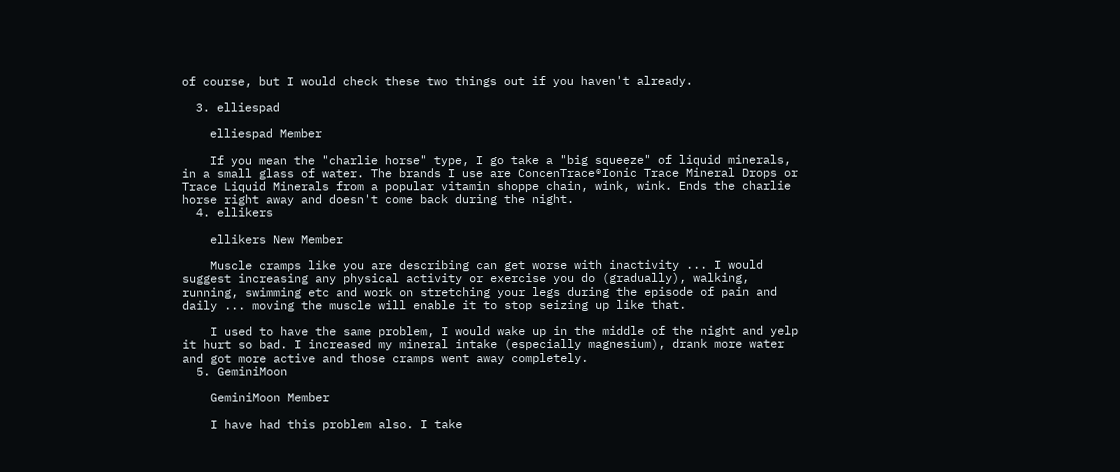of course, but I would check these two things out if you haven't already.

  3. elliespad

    elliespad Member

    If you mean the "charlie horse" type, I go take a "big squeeze" of liquid minerals, in a small glass of water. The brands I use are ConcenTrace®Ionic Trace Mineral Drops or Trace Liquid Minerals from a popular vitamin shoppe chain, wink, wink. Ends the charlie horse right away and doesn't come back during the night.
  4. ellikers

    ellikers New Member

    Muscle cramps like you are describing can get worse with inactivity ... I would suggest increasing any physical activity or exercise you do (gradually), walking, running, swimming etc and work on stretching your legs during the episode of pain and daily ... moving the muscle will enable it to stop seizing up like that.

    I used to have the same problem, I would wake up in the middle of the night and yelp it hurt so bad. I increased my mineral intake (especially magnesium), drank more water and got more active and those cramps went away completely.
  5. GeminiMoon

    GeminiMoon Member

    I have had this problem also. I take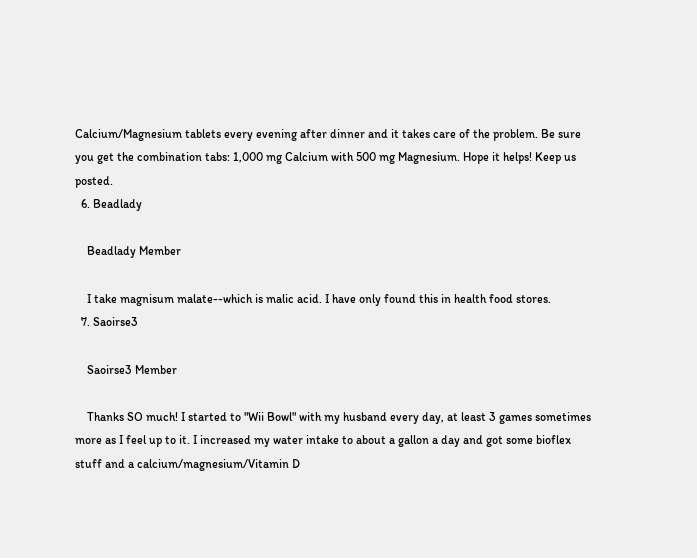Calcium/Magnesium tablets every evening after dinner and it takes care of the problem. Be sure you get the combination tabs: 1,000 mg Calcium with 500 mg Magnesium. Hope it helps! Keep us posted.
  6. Beadlady

    Beadlady Member

    I take magnisum malate--which is malic acid. I have only found this in health food stores.
  7. Saoirse3

    Saoirse3 Member

    Thanks SO much! I started to "Wii Bowl" with my husband every day, at least 3 games sometimes more as I feel up to it. I increased my water intake to about a gallon a day and got some bioflex stuff and a calcium/magnesium/Vitamin D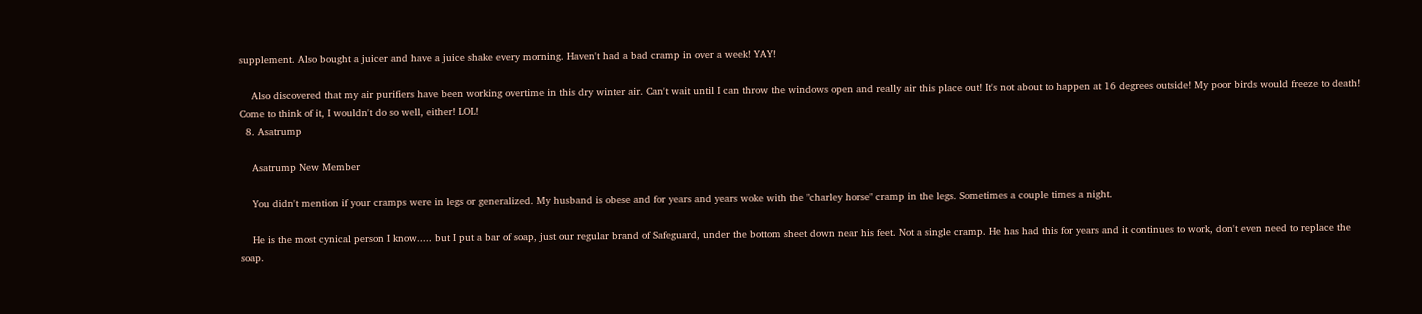supplement. Also bought a juicer and have a juice shake every morning. Haven't had a bad cramp in over a week! YAY!

    Also discovered that my air purifiers have been working overtime in this dry winter air. Can't wait until I can throw the windows open and really air this place out! It's not about to happen at 16 degrees outside! My poor birds would freeze to death! Come to think of it, I wouldn't do so well, either! LOL!
  8. Asatrump

    Asatrump New Member

    You didn't mention if your cramps were in legs or generalized. My husband is obese and for years and years woke with the "charley horse" cramp in the legs. Sometimes a couple times a night.

    He is the most cynical person I know..... but I put a bar of soap, just our regular brand of Safeguard, under the bottom sheet down near his feet. Not a single cramp. He has had this for years and it continues to work, don't even need to replace the soap.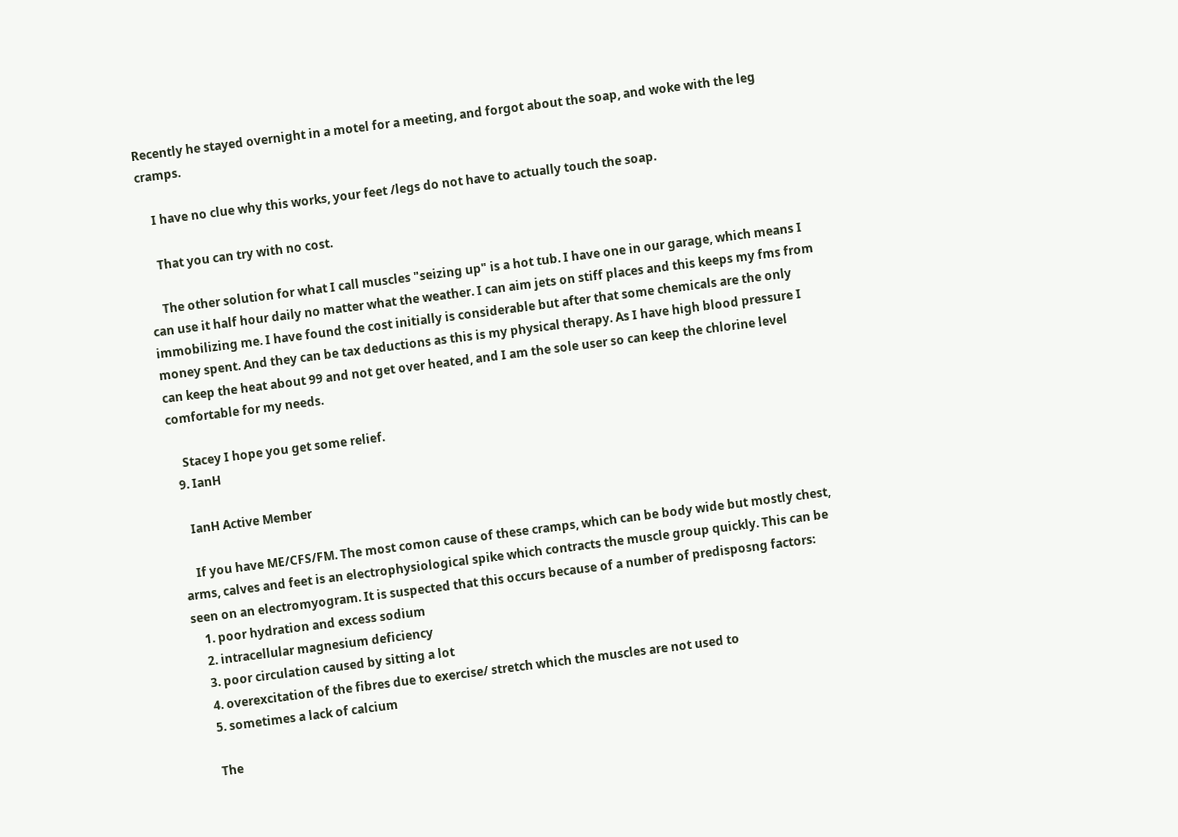Recently he stayed overnight in a motel for a meeting, and forgot about the soap, and woke with the leg cramps.

    I have no clue why this works, your feet /legs do not have to actually touch the soap.

    That you can try with no cost.

    The other solution for what I call muscles "seizing up" is a hot tub. I have one in our garage, which means I can use it half hour daily no matter what the weather. I can aim jets on stiff places and this keeps my fms from immobilizing me. I have found the cost initially is considerable but after that some chemicals are the only money spent. And they can be tax deductions as this is my physical therapy. As I have high blood pressure I can keep the heat about 99 and not get over heated, and I am the sole user so can keep the chlorine level comfortable for my needs.

    Stacey I hope you get some relief.
  9. IanH

    IanH Active Member

    If you have ME/CFS/FM. The most comon cause of these cramps, which can be body wide but mostly chest, arms, calves and feet is an electrophysiological spike which contracts the muscle group quickly. This can be seen on an electromyogram. It is suspected that this occurs because of a number of predisposng factors:
    1. poor hydration and excess sodium
    2. intracellular magnesium deficiency
    3. poor circulation caused by sitting a lot
    4. overexcitation of the fibres due to exercise/ stretch which the muscles are not used to
    5. sometimes a lack of calcium

    The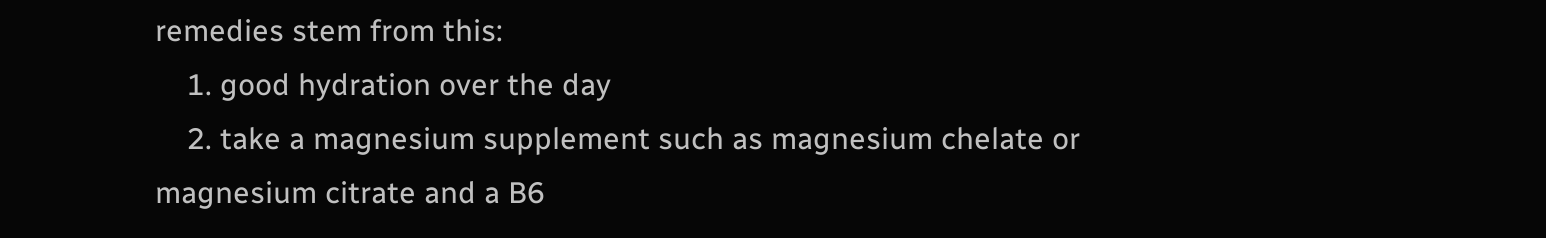remedies stem from this:
    1. good hydration over the day
    2. take a magnesium supplement such as magnesium chelate or magnesium citrate and a B6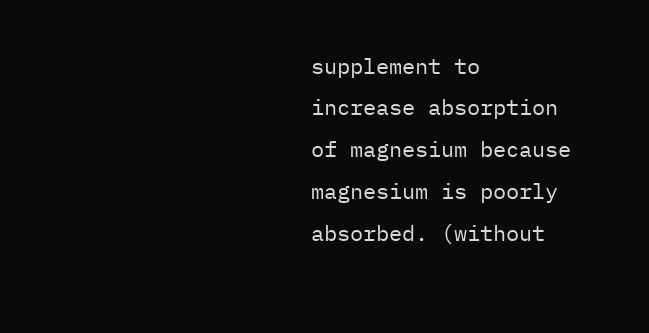supplement to increase absorption of magnesium because magnesium is poorly absorbed. (without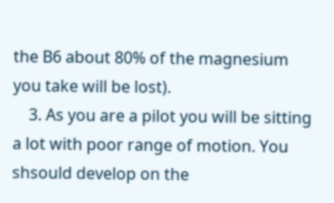the B6 about 80% of the magnesium you take will be lost).
    3. As you are a pilot you will be sitting a lot with poor range of motion. You shsould develop on the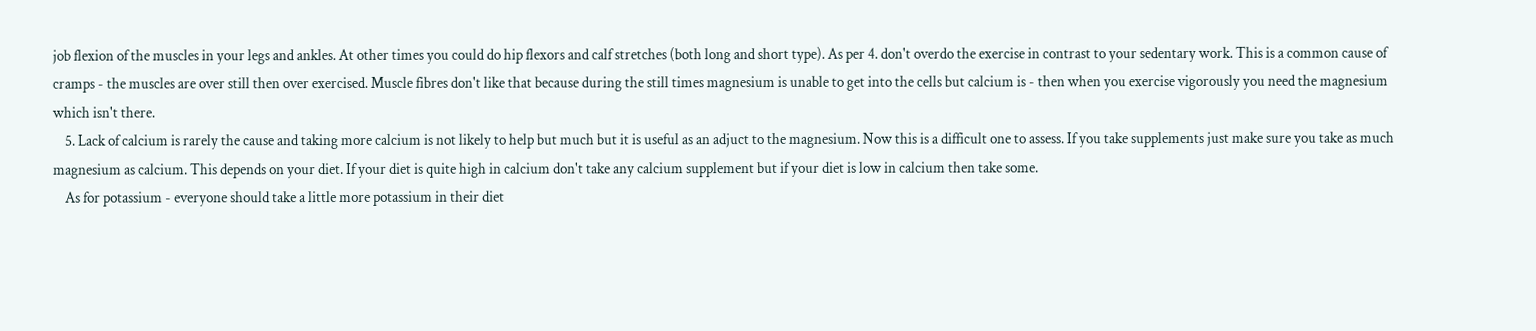job flexion of the muscles in your legs and ankles. At other times you could do hip flexors and calf stretches (both long and short type). As per 4. don't overdo the exercise in contrast to your sedentary work. This is a common cause of cramps - the muscles are over still then over exercised. Muscle fibres don't like that because during the still times magnesium is unable to get into the cells but calcium is - then when you exercise vigorously you need the magnesium which isn't there.
    5. Lack of calcium is rarely the cause and taking more calcium is not likely to help but much but it is useful as an adjuct to the magnesium. Now this is a difficult one to assess. If you take supplements just make sure you take as much magnesium as calcium. This depends on your diet. If your diet is quite high in calcium don't take any calcium supplement but if your diet is low in calcium then take some.
    As for potassium - everyone should take a little more potassium in their diet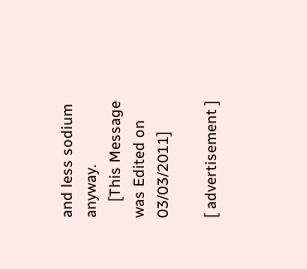and less sodium anyway.
    [This Message was Edited on 03/03/2011]

[ advertisement ]